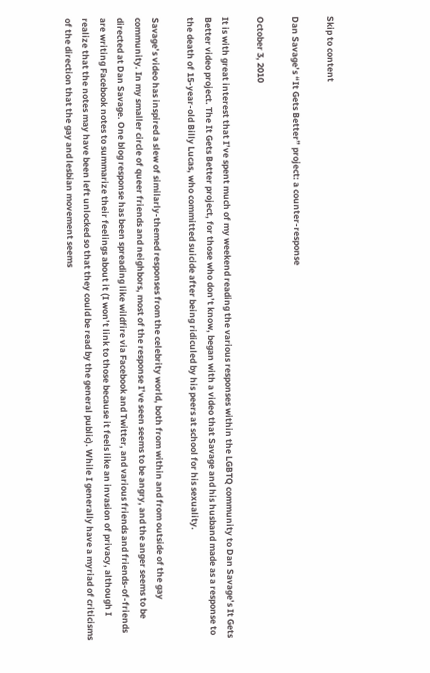Skip to content

Dan Savage’s “It Gets Better” project: a counter-response

October 3, 2010

It is with great interest that I’ve spent much of my weekend reading the various responses within the LGBTQ community to Dan Savage’s It Gets Better video project. The It Gets Better project, for those who don’t know, began with a video that Savage and his husband made as a response to the death of 15-year-old Billy Lucas, who committed suicide after being ridiculed by his peers at school for his sexuality.

Savage’s video has inspired a slew of similarly-themed responses from the celebrity world, both from within and from outside of the gay community. In my smaller circle of queer friends and neighbors, most of the response I’ve seen seems to be angry, and the anger seems to be directed at Dan Savage. One blog response has been spreading like wildfire via Facebook and Twitter, and various friends and friends-of-friends are writing Facebook notes to summarize their feelings about it (I won’t link to those because it feels like an invasion of privacy, although I realize that the notes may have been left unlocked so that they could be read by the general public). While I generally have a myriad of criticisms of the direction that the gay and lesbian movement seems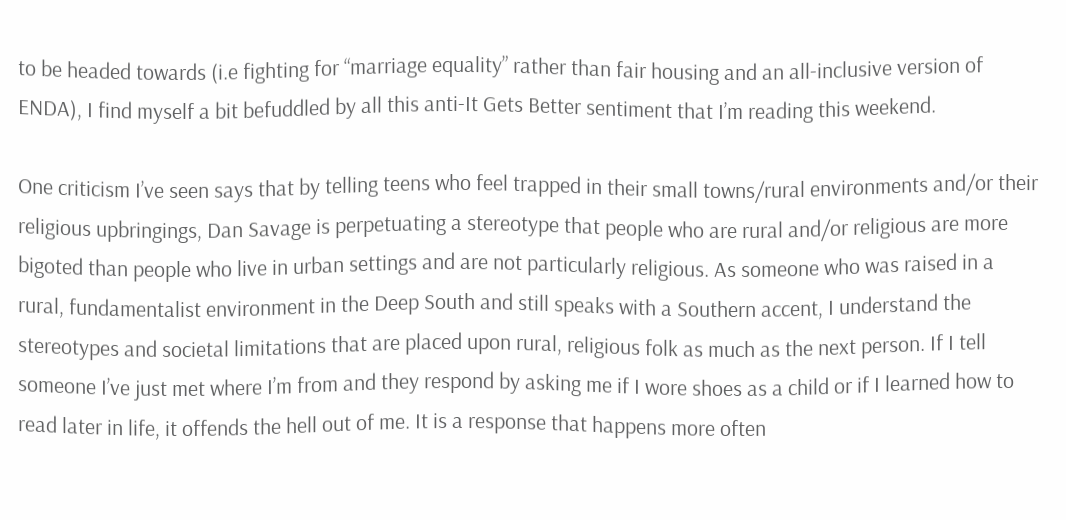to be headed towards (i.e fighting for “marriage equality” rather than fair housing and an all-inclusive version of ENDA), I find myself a bit befuddled by all this anti-It Gets Better sentiment that I’m reading this weekend.

One criticism I’ve seen says that by telling teens who feel trapped in their small towns/rural environments and/or their religious upbringings, Dan Savage is perpetuating a stereotype that people who are rural and/or religious are more bigoted than people who live in urban settings and are not particularly religious. As someone who was raised in a rural, fundamentalist environment in the Deep South and still speaks with a Southern accent, I understand the stereotypes and societal limitations that are placed upon rural, religious folk as much as the next person. If I tell someone I’ve just met where I’m from and they respond by asking me if I wore shoes as a child or if I learned how to read later in life, it offends the hell out of me. It is a response that happens more often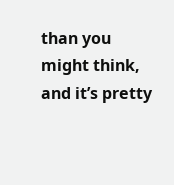than you might think, and it’s pretty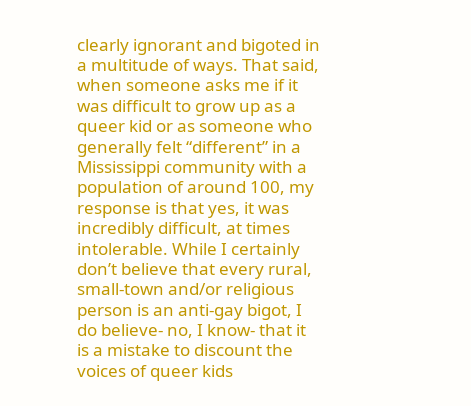clearly ignorant and bigoted in a multitude of ways. That said, when someone asks me if it was difficult to grow up as a queer kid or as someone who generally felt “different” in a Mississippi community with a population of around 100, my response is that yes, it was incredibly difficult, at times intolerable. While I certainly don’t believe that every rural, small-town and/or religious person is an anti-gay bigot, I do believe- no, I know- that it is a mistake to discount the voices of queer kids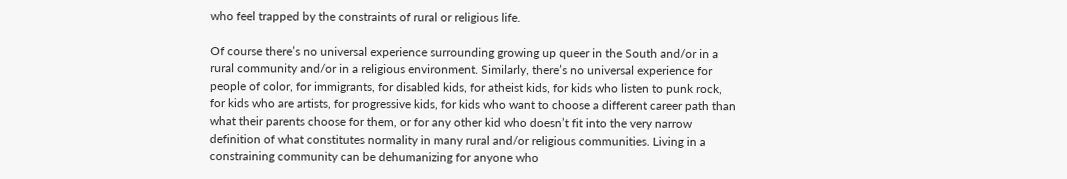who feel trapped by the constraints of rural or religious life.

Of course there’s no universal experience surrounding growing up queer in the South and/or in a rural community and/or in a religious environment. Similarly, there’s no universal experience for people of color, for immigrants, for disabled kids, for atheist kids, for kids who listen to punk rock, for kids who are artists, for progressive kids, for kids who want to choose a different career path than what their parents choose for them, or for any other kid who doesn’t fit into the very narrow definition of what constitutes normality in many rural and/or religious communities. Living in a constraining community can be dehumanizing for anyone who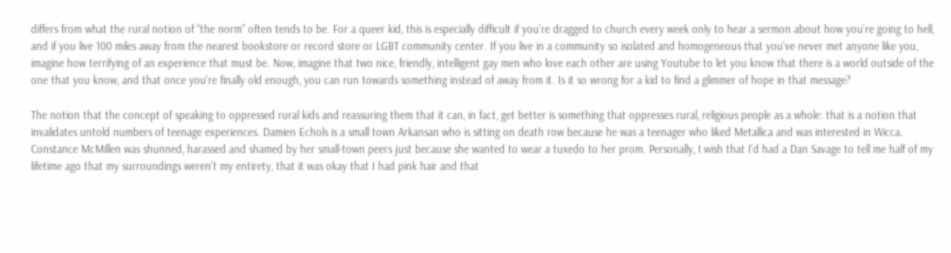differs from what the rural notion of “the norm” often tends to be. For a queer kid, this is especially difficult if you’re dragged to church every week only to hear a sermon about how you’re going to hell, and if you live 100 miles away from the nearest bookstore or record store or LGBT community center. If you live in a community so isolated and homogeneous that you’ve never met anyone like you, imagine how terrifying of an experience that must be. Now, imagine that two nice, friendly, intelligent gay men who love each other are using Youtube to let you know that there is a world outside of the one that you know, and that once you’re finally old enough, you can run towards something instead of away from it. Is it so wrong for a kid to find a glimmer of hope in that message?

The notion that the concept of speaking to oppressed rural kids and reassuring them that it can, in fact, get better is something that oppresses rural, religious people as a whole: that is a notion that invalidates untold numbers of teenage experiences. Damien Echols is a small town Arkansan who is sitting on death row because he was a teenager who liked Metallica and was interested in Wicca. Constance McMillen was shunned, harassed and shamed by her small-town peers just because she wanted to wear a tuxedo to her prom. Personally, I wish that I’d had a Dan Savage to tell me half of my lifetime ago that my surroundings weren’t my entirety, that it was okay that I had pink hair and that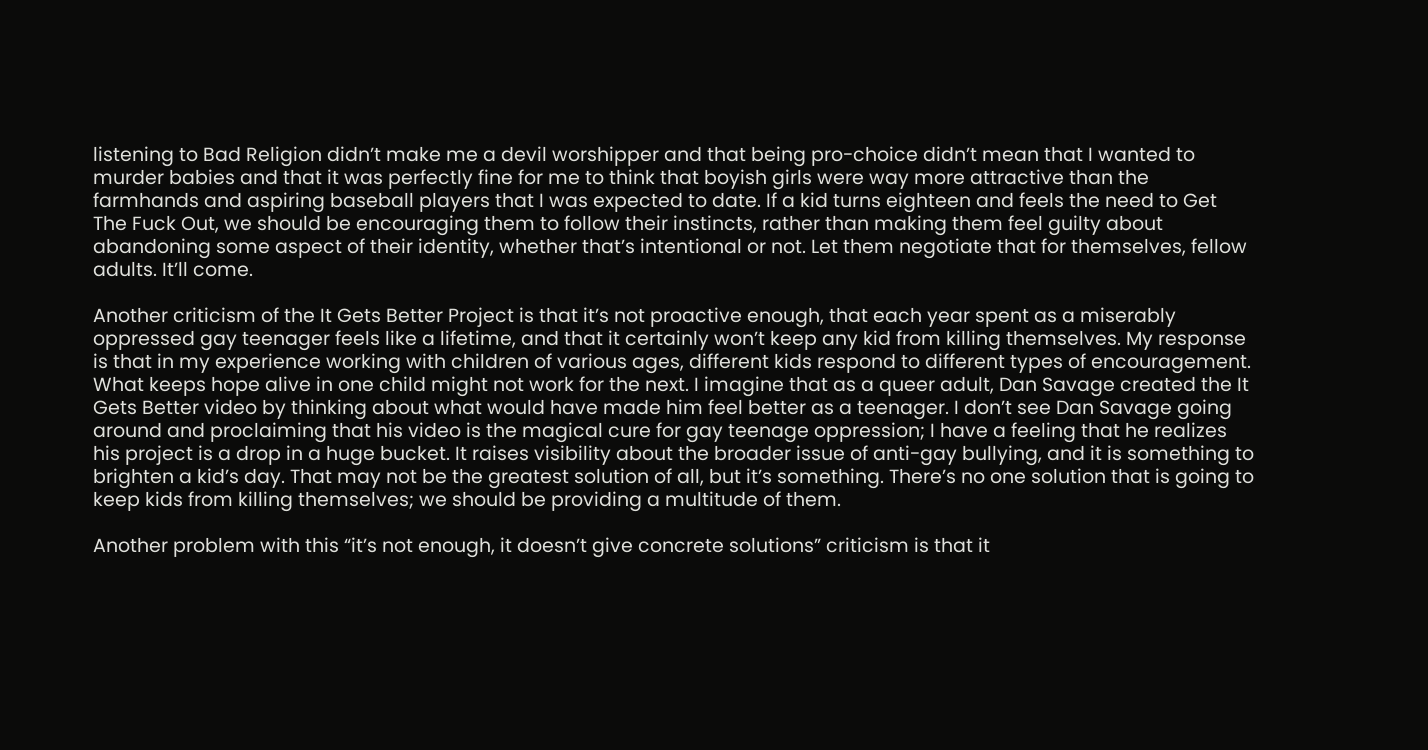listening to Bad Religion didn’t make me a devil worshipper and that being pro-choice didn’t mean that I wanted to murder babies and that it was perfectly fine for me to think that boyish girls were way more attractive than the farmhands and aspiring baseball players that I was expected to date. If a kid turns eighteen and feels the need to Get The Fuck Out, we should be encouraging them to follow their instincts, rather than making them feel guilty about abandoning some aspect of their identity, whether that’s intentional or not. Let them negotiate that for themselves, fellow adults. It’ll come.

Another criticism of the It Gets Better Project is that it’s not proactive enough, that each year spent as a miserably oppressed gay teenager feels like a lifetime, and that it certainly won’t keep any kid from killing themselves. My response is that in my experience working with children of various ages, different kids respond to different types of encouragement. What keeps hope alive in one child might not work for the next. I imagine that as a queer adult, Dan Savage created the It Gets Better video by thinking about what would have made him feel better as a teenager. I don’t see Dan Savage going around and proclaiming that his video is the magical cure for gay teenage oppression; I have a feeling that he realizes his project is a drop in a huge bucket. It raises visibility about the broader issue of anti-gay bullying, and it is something to brighten a kid’s day. That may not be the greatest solution of all, but it’s something. There’s no one solution that is going to keep kids from killing themselves; we should be providing a multitude of them.

Another problem with this “it’s not enough, it doesn’t give concrete solutions” criticism is that it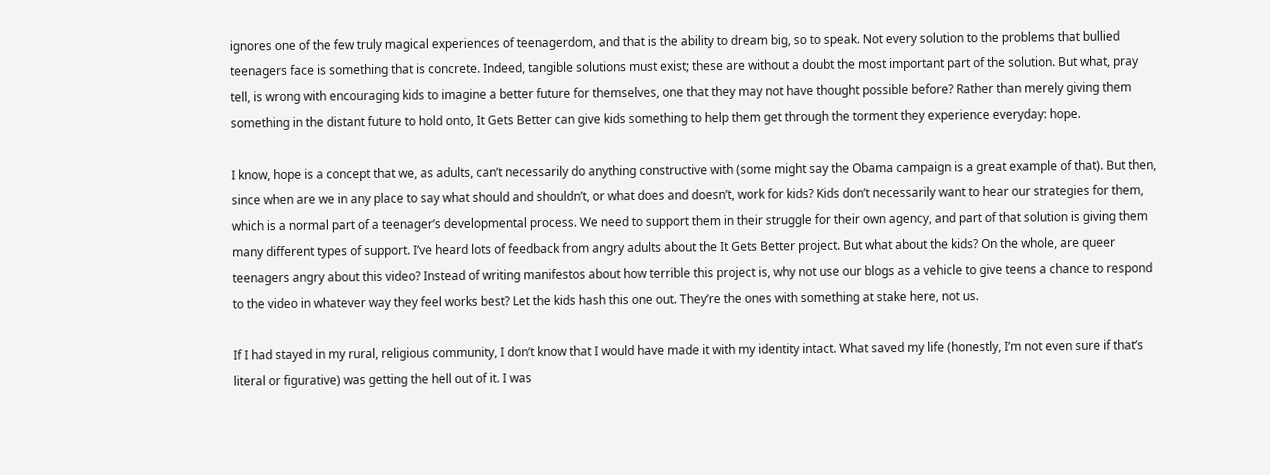ignores one of the few truly magical experiences of teenagerdom, and that is the ability to dream big, so to speak. Not every solution to the problems that bullied teenagers face is something that is concrete. Indeed, tangible solutions must exist; these are without a doubt the most important part of the solution. But what, pray tell, is wrong with encouraging kids to imagine a better future for themselves, one that they may not have thought possible before? Rather than merely giving them something in the distant future to hold onto, It Gets Better can give kids something to help them get through the torment they experience everyday: hope.

I know, hope is a concept that we, as adults, can’t necessarily do anything constructive with (some might say the Obama campaign is a great example of that). But then, since when are we in any place to say what should and shouldn’t, or what does and doesn’t, work for kids? Kids don’t necessarily want to hear our strategies for them, which is a normal part of a teenager’s developmental process. We need to support them in their struggle for their own agency, and part of that solution is giving them many different types of support. I’ve heard lots of feedback from angry adults about the It Gets Better project. But what about the kids? On the whole, are queer teenagers angry about this video? Instead of writing manifestos about how terrible this project is, why not use our blogs as a vehicle to give teens a chance to respond to the video in whatever way they feel works best? Let the kids hash this one out. They’re the ones with something at stake here, not us.

If I had stayed in my rural, religious community, I don’t know that I would have made it with my identity intact. What saved my life (honestly, I’m not even sure if that’s literal or figurative) was getting the hell out of it. I was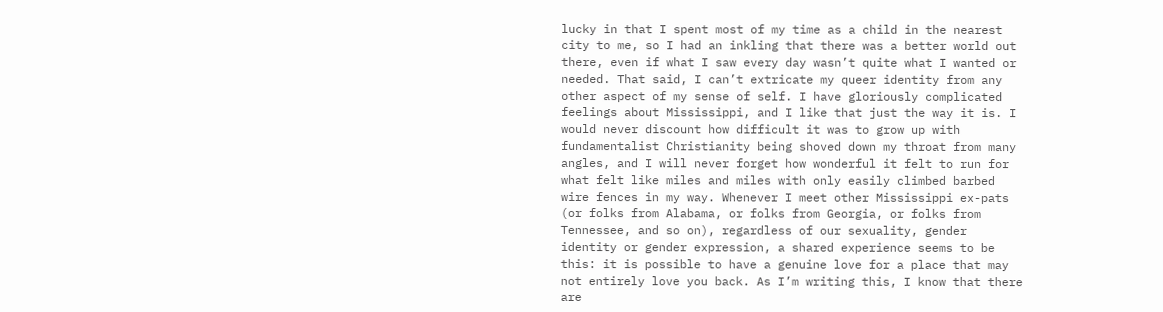lucky in that I spent most of my time as a child in the nearest city to me, so I had an inkling that there was a better world out there, even if what I saw every day wasn’t quite what I wanted or needed. That said, I can’t extricate my queer identity from any other aspect of my sense of self. I have gloriously complicated feelings about Mississippi, and I like that just the way it is. I would never discount how difficult it was to grow up with fundamentalist Christianity being shoved down my throat from many angles, and I will never forget how wonderful it felt to run for what felt like miles and miles with only easily climbed barbed wire fences in my way. Whenever I meet other Mississippi ex-pats (or folks from Alabama, or folks from Georgia, or folks from Tennessee, and so on), regardless of our sexuality, gender identity or gender expression, a shared experience seems to be this: it is possible to have a genuine love for a place that may not entirely love you back. As I’m writing this, I know that there are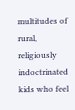multitudes of rural, religiously indoctrinated kids who feel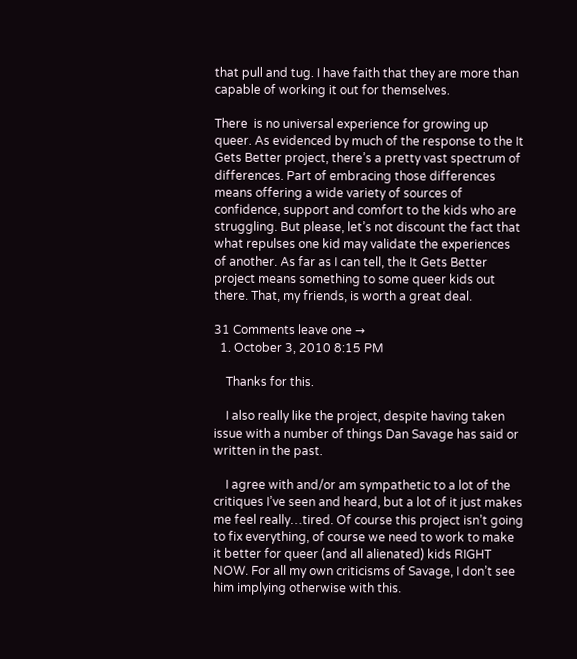that pull and tug. I have faith that they are more than capable of working it out for themselves.

There  is no universal experience for growing up queer. As evidenced by much of the response to the It Gets Better project, there’s a pretty vast spectrum of differences. Part of embracing those differences means offering a wide variety of sources of confidence, support and comfort to the kids who are struggling. But please, let’s not discount the fact that what repulses one kid may validate the experiences of another. As far as I can tell, the It Gets Better project means something to some queer kids out there. That, my friends, is worth a great deal.

31 Comments leave one →
  1. October 3, 2010 8:15 PM

    Thanks for this.

    I also really like the project, despite having taken issue with a number of things Dan Savage has said or written in the past.

    I agree with and/or am sympathetic to a lot of the critiques I’ve seen and heard, but a lot of it just makes me feel really…tired. Of course this project isn’t going to fix everything, of course we need to work to make it better for queer (and all alienated) kids RIGHT NOW. For all my own criticisms of Savage, I don’t see him implying otherwise with this.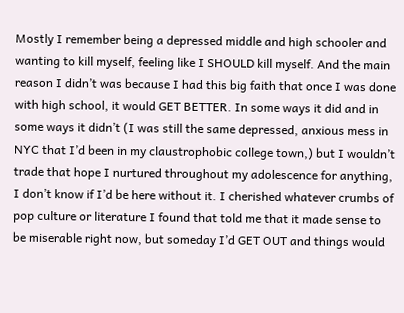Mostly I remember being a depressed middle and high schooler and wanting to kill myself, feeling like I SHOULD kill myself. And the main reason I didn’t was because I had this big faith that once I was done with high school, it would GET BETTER. In some ways it did and in some ways it didn’t (I was still the same depressed, anxious mess in NYC that I’d been in my claustrophobic college town,) but I wouldn’t trade that hope I nurtured throughout my adolescence for anything, I don’t know if I’d be here without it. I cherished whatever crumbs of pop culture or literature I found that told me that it made sense to be miserable right now, but someday I’d GET OUT and things would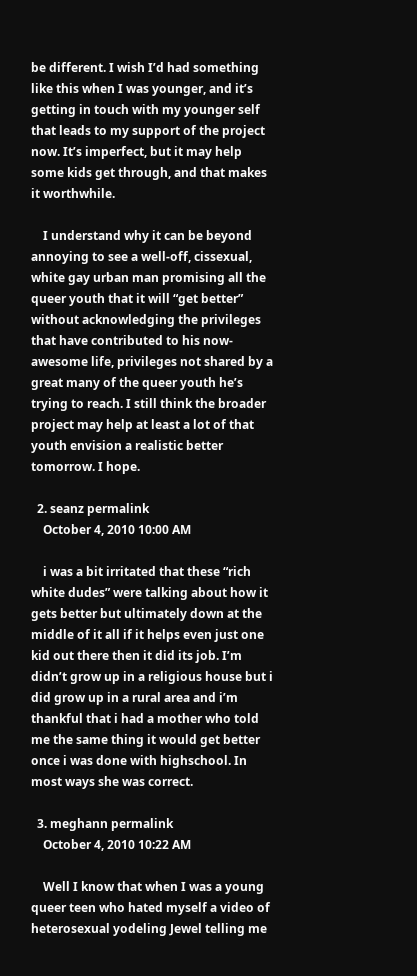be different. I wish I’d had something like this when I was younger, and it’s getting in touch with my younger self that leads to my support of the project now. It’s imperfect, but it may help some kids get through, and that makes it worthwhile.

    I understand why it can be beyond annoying to see a well-off, cissexual, white gay urban man promising all the queer youth that it will “get better” without acknowledging the privileges that have contributed to his now-awesome life, privileges not shared by a great many of the queer youth he’s trying to reach. I still think the broader project may help at least a lot of that youth envision a realistic better tomorrow. I hope.

  2. seanz permalink
    October 4, 2010 10:00 AM

    i was a bit irritated that these “rich white dudes” were talking about how it gets better but ultimately down at the middle of it all if it helps even just one kid out there then it did its job. I’m didn’t grow up in a religious house but i did grow up in a rural area and i’m thankful that i had a mother who told me the same thing it would get better once i was done with highschool. In most ways she was correct.

  3. meghann permalink
    October 4, 2010 10:22 AM

    Well I know that when I was a young queer teen who hated myself a video of heterosexual yodeling Jewel telling me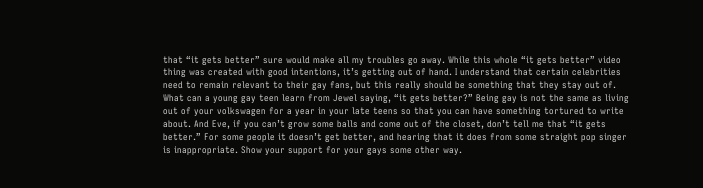that “it gets better” sure would make all my troubles go away. While this whole “it gets better” video thing was created with good intentions, it’s getting out of hand. I understand that certain celebrities need to remain relevant to their gay fans, but this really should be something that they stay out of. What can a young gay teen learn from Jewel saying, “it gets better?” Being gay is not the same as living out of your volkswagen for a year in your late teens so that you can have something tortured to write about. And Eve, if you can’t grow some balls and come out of the closet, don’t tell me that “it gets better.” For some people it doesn’t get better, and hearing that it does from some straight pop singer is inappropriate. Show your support for your gays some other way.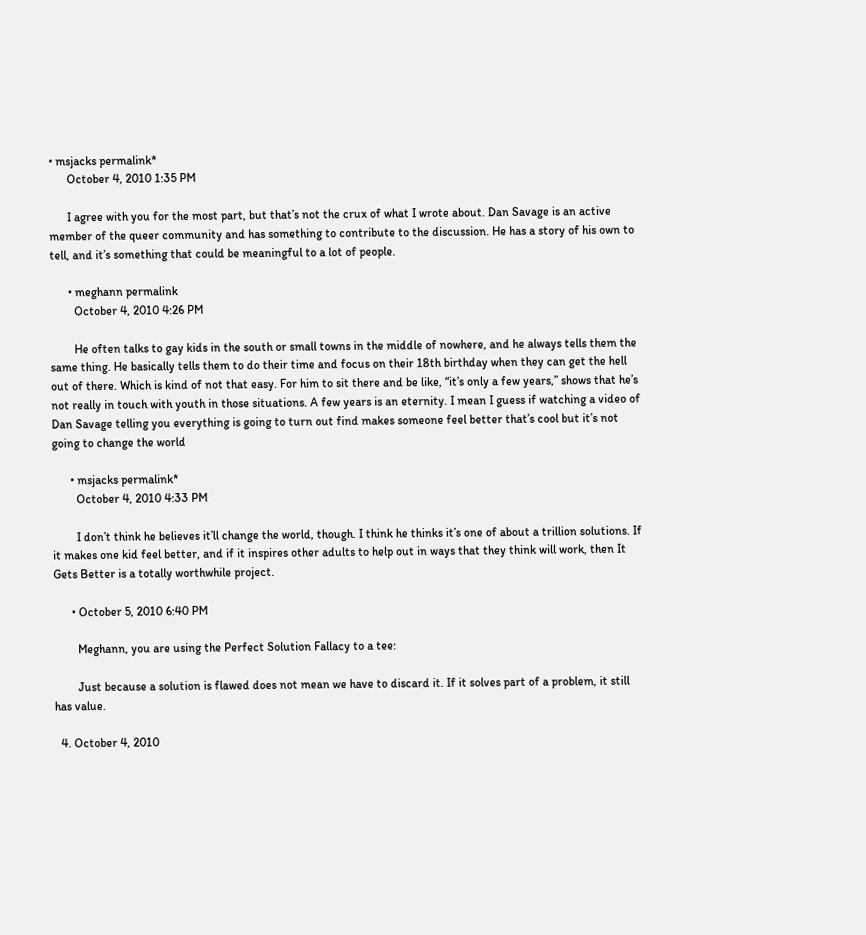• msjacks permalink*
      October 4, 2010 1:35 PM

      I agree with you for the most part, but that’s not the crux of what I wrote about. Dan Savage is an active member of the queer community and has something to contribute to the discussion. He has a story of his own to tell, and it’s something that could be meaningful to a lot of people.

      • meghann permalink
        October 4, 2010 4:26 PM

        He often talks to gay kids in the south or small towns in the middle of nowhere, and he always tells them the same thing. He basically tells them to do their time and focus on their 18th birthday when they can get the hell out of there. Which is kind of not that easy. For him to sit there and be like, “it’s only a few years,” shows that he’s not really in touch with youth in those situations. A few years is an eternity. I mean I guess if watching a video of Dan Savage telling you everything is going to turn out find makes someone feel better that’s cool but it’s not going to change the world

      • msjacks permalink*
        October 4, 2010 4:33 PM

        I don’t think he believes it’ll change the world, though. I think he thinks it’s one of about a trillion solutions. If it makes one kid feel better, and if it inspires other adults to help out in ways that they think will work, then It Gets Better is a totally worthwhile project.

      • October 5, 2010 6:40 PM

        Meghann, you are using the Perfect Solution Fallacy to a tee:

        Just because a solution is flawed does not mean we have to discard it. If it solves part of a problem, it still has value.

  4. October 4, 2010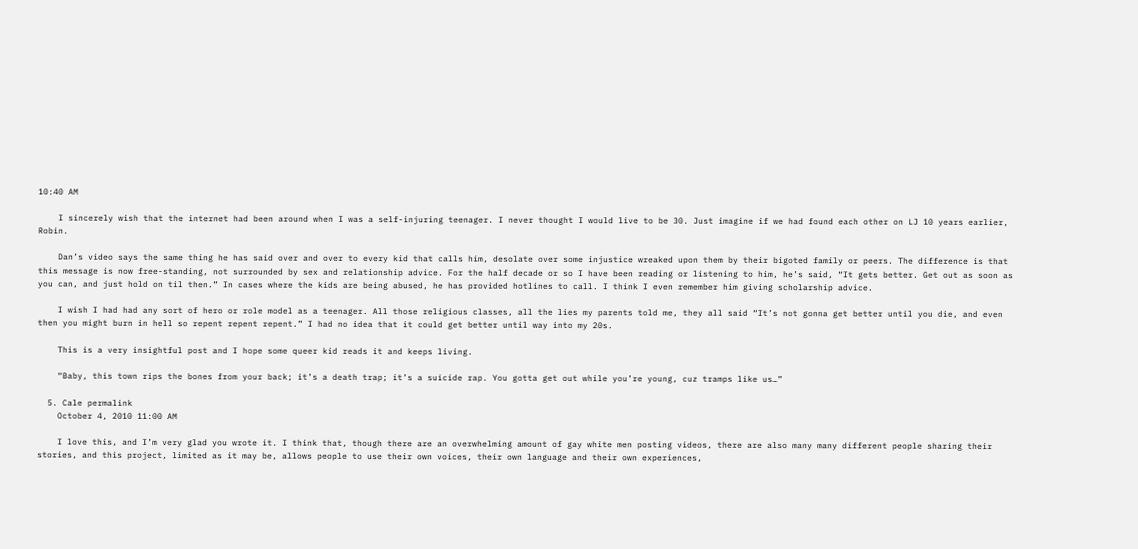10:40 AM

    I sincerely wish that the internet had been around when I was a self-injuring teenager. I never thought I would live to be 30. Just imagine if we had found each other on LJ 10 years earlier, Robin.

    Dan’s video says the same thing he has said over and over to every kid that calls him, desolate over some injustice wreaked upon them by their bigoted family or peers. The difference is that this message is now free-standing, not surrounded by sex and relationship advice. For the half decade or so I have been reading or listening to him, he’s said, “It gets better. Get out as soon as you can, and just hold on til then.” In cases where the kids are being abused, he has provided hotlines to call. I think I even remember him giving scholarship advice.

    I wish I had had any sort of hero or role model as a teenager. All those religious classes, all the lies my parents told me, they all said “It’s not gonna get better until you die, and even then you might burn in hell so repent repent repent.” I had no idea that it could get better until way into my 20s.

    This is a very insightful post and I hope some queer kid reads it and keeps living.

    “Baby, this town rips the bones from your back; it’s a death trap; it’s a suicide rap. You gotta get out while you’re young, cuz tramps like us…”

  5. Cale permalink
    October 4, 2010 11:00 AM

    I love this, and I’m very glad you wrote it. I think that, though there are an overwhelming amount of gay white men posting videos, there are also many many different people sharing their stories, and this project, limited as it may be, allows people to use their own voices, their own language and their own experiences,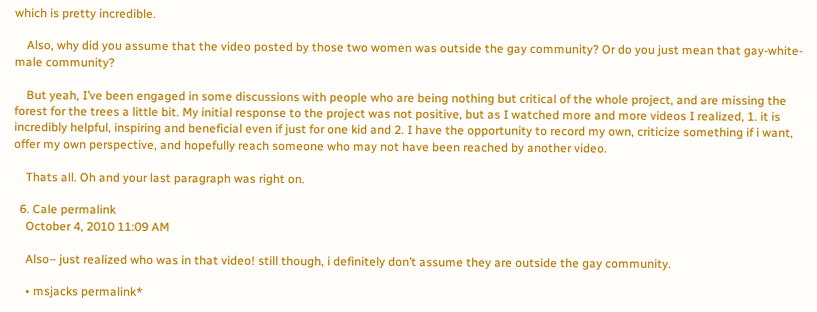which is pretty incredible.

    Also, why did you assume that the video posted by those two women was outside the gay community? Or do you just mean that gay-white-male community?

    But yeah, I’ve been engaged in some discussions with people who are being nothing but critical of the whole project, and are missing the forest for the trees a little bit. My initial response to the project was not positive, but as I watched more and more videos I realized, 1. it is incredibly helpful, inspiring and beneficial even if just for one kid and 2. I have the opportunity to record my own, criticize something if i want, offer my own perspective, and hopefully reach someone who may not have been reached by another video.

    Thats all. Oh and your last paragraph was right on.

  6. Cale permalink
    October 4, 2010 11:09 AM

    Also– just realized who was in that video! still though, i definitely don’t assume they are outside the gay community.

    • msjacks permalink*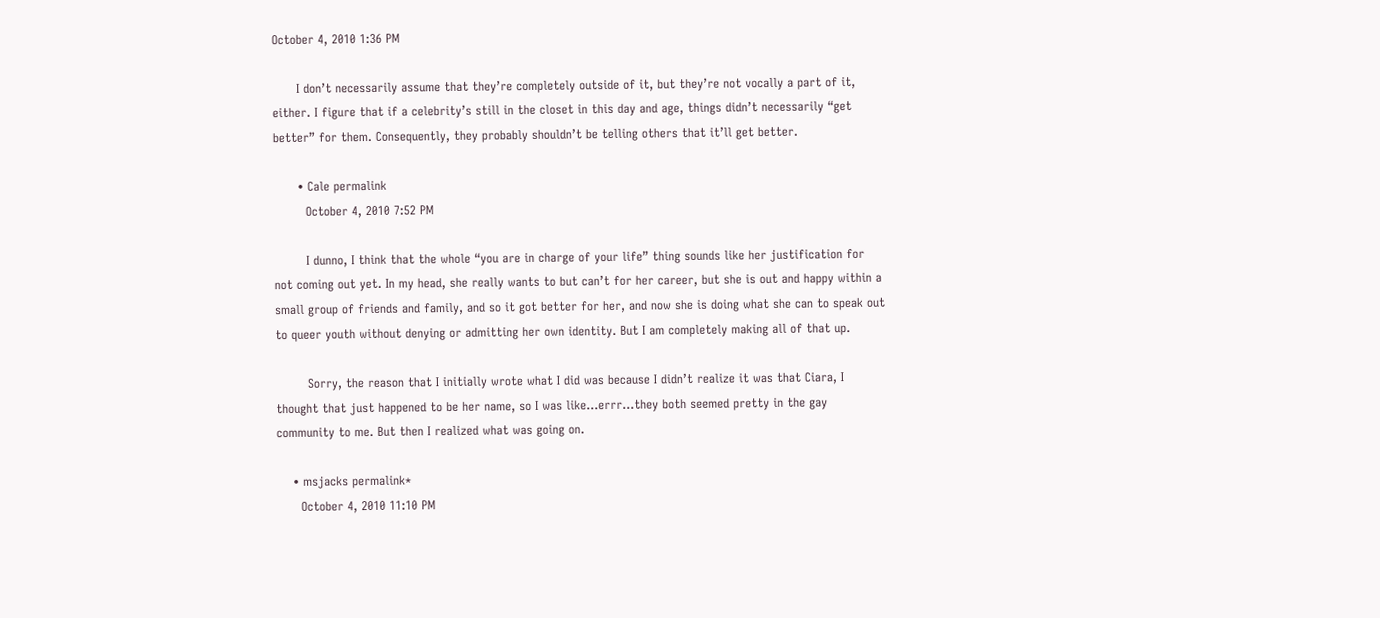October 4, 2010 1:36 PM

      I don’t necessarily assume that they’re completely outside of it, but they’re not vocally a part of it, either. I figure that if a celebrity’s still in the closet in this day and age, things didn’t necessarily “get better” for them. Consequently, they probably shouldn’t be telling others that it’ll get better.

      • Cale permalink
        October 4, 2010 7:52 PM

        I dunno, I think that the whole “you are in charge of your life” thing sounds like her justification for not coming out yet. In my head, she really wants to but can’t for her career, but she is out and happy within a small group of friends and family, and so it got better for her, and now she is doing what she can to speak out to queer youth without denying or admitting her own identity. But I am completely making all of that up.

        Sorry, the reason that I initially wrote what I did was because I didn’t realize it was that Ciara, I thought that just happened to be her name, so I was like…errr…they both seemed pretty in the gay community to me. But then I realized what was going on.

    • msjacks permalink*
      October 4, 2010 11:10 PM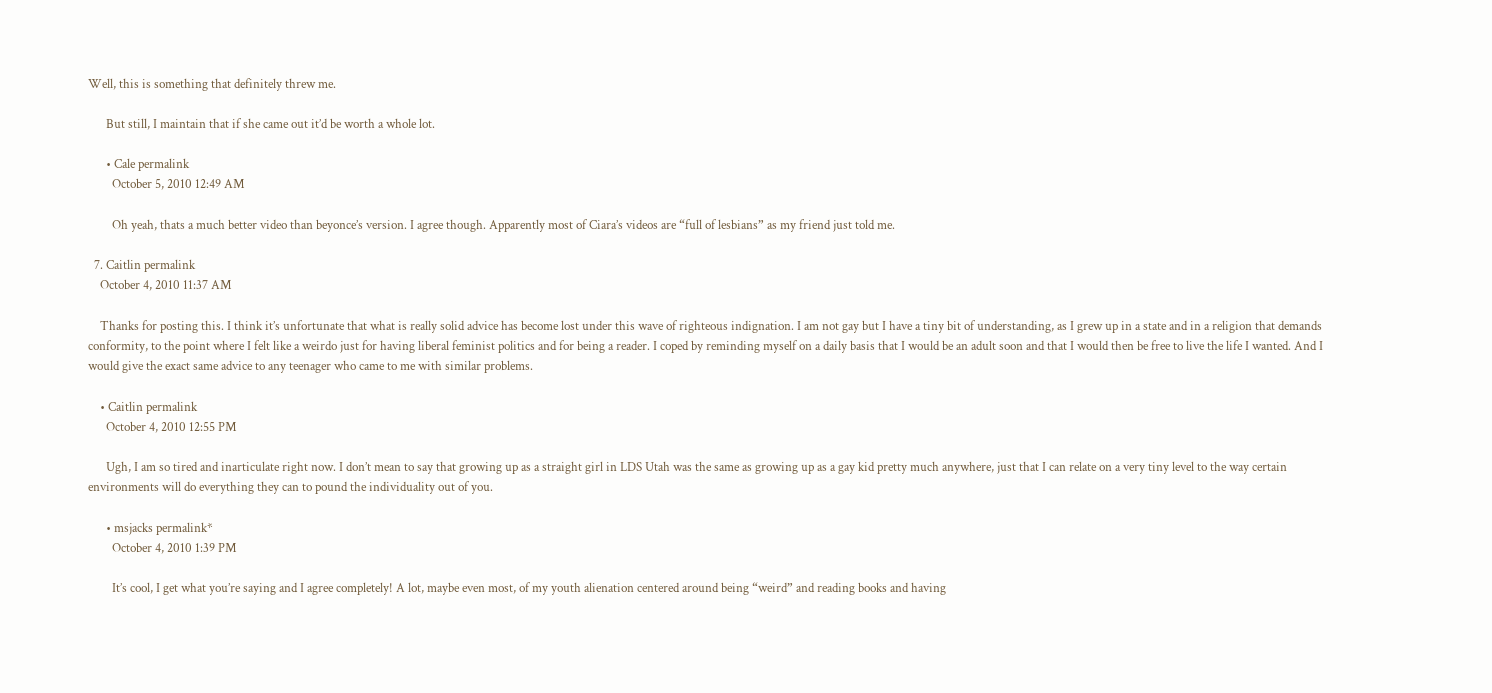Well, this is something that definitely threw me.

      But still, I maintain that if she came out it’d be worth a whole lot.

      • Cale permalink
        October 5, 2010 12:49 AM

        Oh yeah, thats a much better video than beyonce’s version. I agree though. Apparently most of Ciara’s videos are “full of lesbians” as my friend just told me.

  7. Caitlin permalink
    October 4, 2010 11:37 AM

    Thanks for posting this. I think it’s unfortunate that what is really solid advice has become lost under this wave of righteous indignation. I am not gay but I have a tiny bit of understanding, as I grew up in a state and in a religion that demands conformity, to the point where I felt like a weirdo just for having liberal feminist politics and for being a reader. I coped by reminding myself on a daily basis that I would be an adult soon and that I would then be free to live the life I wanted. And I would give the exact same advice to any teenager who came to me with similar problems.

    • Caitlin permalink
      October 4, 2010 12:55 PM

      Ugh, I am so tired and inarticulate right now. I don’t mean to say that growing up as a straight girl in LDS Utah was the same as growing up as a gay kid pretty much anywhere, just that I can relate on a very tiny level to the way certain environments will do everything they can to pound the individuality out of you.

      • msjacks permalink*
        October 4, 2010 1:39 PM

        It’s cool, I get what you’re saying and I agree completely! A lot, maybe even most, of my youth alienation centered around being “weird” and reading books and having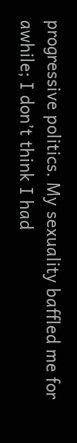progressive politics. My sexuality baffled me for awhile; I don’t think I had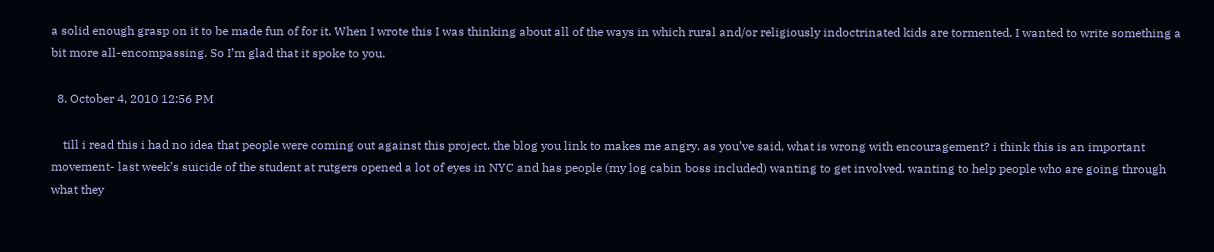a solid enough grasp on it to be made fun of for it. When I wrote this I was thinking about all of the ways in which rural and/or religiously indoctrinated kids are tormented. I wanted to write something a bit more all-encompassing. So I’m glad that it spoke to you.

  8. October 4, 2010 12:56 PM

    till i read this i had no idea that people were coming out against this project. the blog you link to makes me angry. as you’ve said, what is wrong with encouragement? i think this is an important movement- last week’s suicide of the student at rutgers opened a lot of eyes in NYC and has people (my log cabin boss included) wanting to get involved. wanting to help people who are going through what they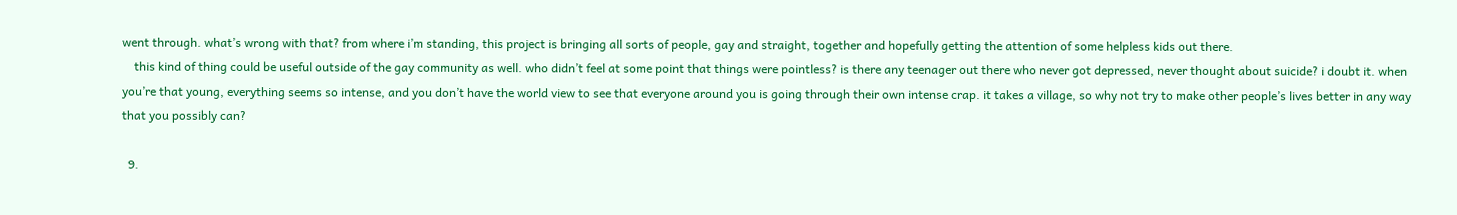went through. what’s wrong with that? from where i’m standing, this project is bringing all sorts of people, gay and straight, together and hopefully getting the attention of some helpless kids out there.
    this kind of thing could be useful outside of the gay community as well. who didn’t feel at some point that things were pointless? is there any teenager out there who never got depressed, never thought about suicide? i doubt it. when you’re that young, everything seems so intense, and you don’t have the world view to see that everyone around you is going through their own intense crap. it takes a village, so why not try to make other people’s lives better in any way that you possibly can?

  9.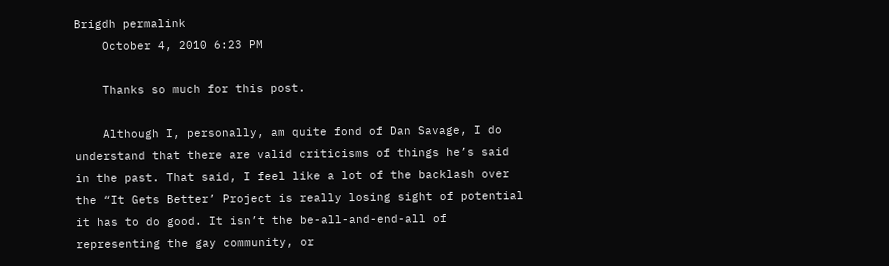Brigdh permalink
    October 4, 2010 6:23 PM

    Thanks so much for this post.

    Although I, personally, am quite fond of Dan Savage, I do understand that there are valid criticisms of things he’s said in the past. That said, I feel like a lot of the backlash over the “It Gets Better’ Project is really losing sight of potential it has to do good. It isn’t the be-all-and-end-all of representing the gay community, or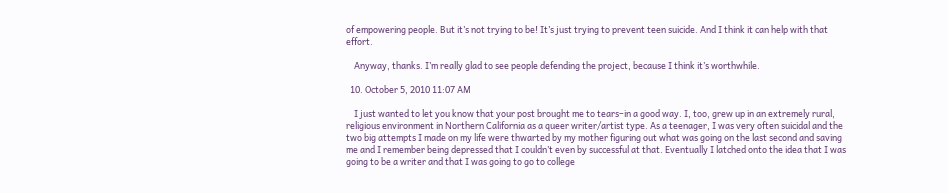of empowering people. But it’s not trying to be! It’s just trying to prevent teen suicide. And I think it can help with that effort.

    Anyway, thanks. I’m really glad to see people defending the project, because I think it’s worthwhile.

  10. October 5, 2010 11:07 AM

    I just wanted to let you know that your post brought me to tears–in a good way. I, too, grew up in an extremely rural, religious environment in Northern California as a queer writer/artist type. As a teenager, I was very often suicidal and the two big attempts I made on my life were thwarted by my mother figuring out what was going on the last second and saving me and I remember being depressed that I couldn’t even by successful at that. Eventually I latched onto the idea that I was going to be a writer and that I was going to go to college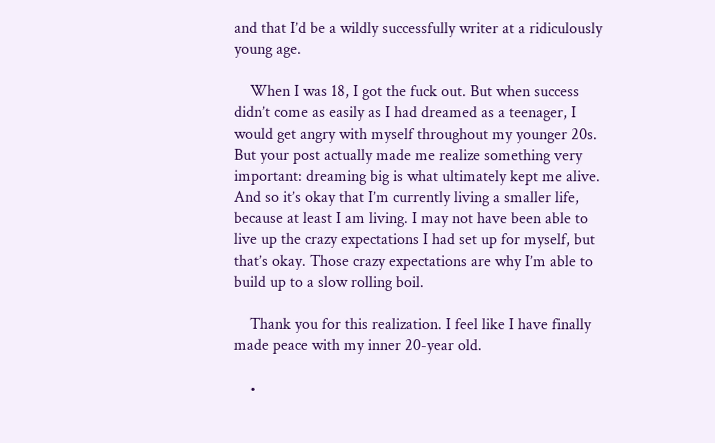and that I’d be a wildly successfully writer at a ridiculously young age.

    When I was 18, I got the fuck out. But when success didn’t come as easily as I had dreamed as a teenager, I would get angry with myself throughout my younger 20s. But your post actually made me realize something very important: dreaming big is what ultimately kept me alive. And so it’s okay that I’m currently living a smaller life, because at least I am living. I may not have been able to live up the crazy expectations I had set up for myself, but that’s okay. Those crazy expectations are why I’m able to build up to a slow rolling boil.

    Thank you for this realization. I feel like I have finally made peace with my inner 20-year old.

    •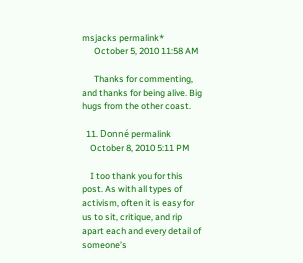msjacks permalink*
      October 5, 2010 11:58 AM

      Thanks for commenting, and thanks for being alive. Big hugs from the other coast.

  11. Donné permalink
    October 8, 2010 5:11 PM

    I too thank you for this post. As with all types of activism, often it is easy for us to sit, critique, and rip apart each and every detail of someone’s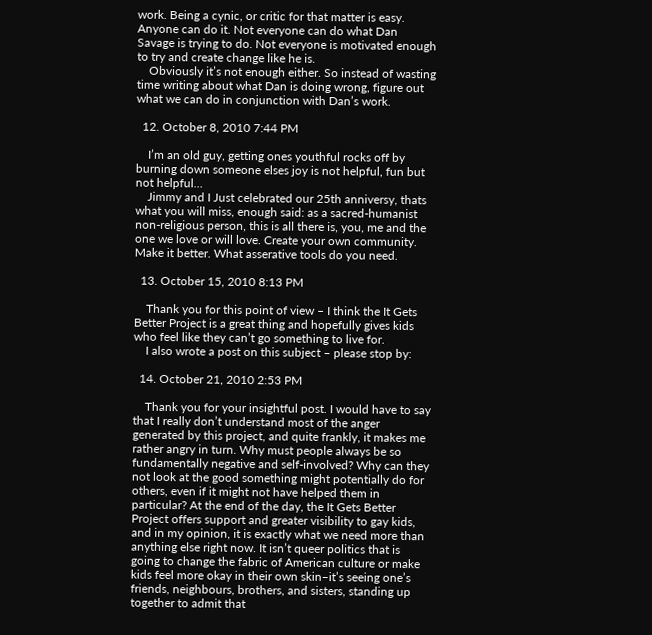work. Being a cynic, or critic for that matter is easy. Anyone can do it. Not everyone can do what Dan Savage is trying to do. Not everyone is motivated enough to try and create change like he is.
    Obviously it’s not enough either. So instead of wasting time writing about what Dan is doing wrong, figure out what we can do in conjunction with Dan’s work.

  12. October 8, 2010 7:44 PM

    I’m an old guy, getting ones youthful rocks off by burning down someone elses joy is not helpful, fun but not helpful…
    Jimmy and I Just celebrated our 25th anniversy, thats what you will miss, enough said: as a sacred-humanist non-religious person, this is all there is, you, me and the one we love or will love. Create your own community. Make it better. What asserative tools do you need.

  13. October 15, 2010 8:13 PM

    Thank you for this point of view – I think the It Gets Better Project is a great thing and hopefully gives kids who feel like they can’t go something to live for.
    I also wrote a post on this subject – please stop by:

  14. October 21, 2010 2:53 PM

    Thank you for your insightful post. I would have to say that I really don’t understand most of the anger generated by this project, and quite frankly, it makes me rather angry in turn. Why must people always be so fundamentally negative and self-involved? Why can they not look at the good something might potentially do for others, even if it might not have helped them in particular? At the end of the day, the It Gets Better Project offers support and greater visibility to gay kids, and in my opinion, it is exactly what we need more than anything else right now. It isn’t queer politics that is going to change the fabric of American culture or make kids feel more okay in their own skin–it’s seeing one’s friends, neighbours, brothers, and sisters, standing up together to admit that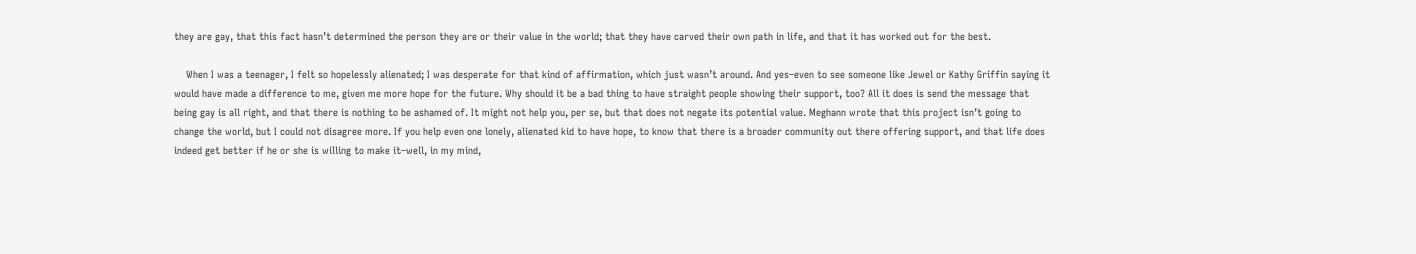they are gay, that this fact hasn’t determined the person they are or their value in the world; that they have carved their own path in life, and that it has worked out for the best.

    When I was a teenager, I felt so hopelessly alienated; I was desperate for that kind of affirmation, which just wasn’t around. And yes–even to see someone like Jewel or Kathy Griffin saying it would have made a difference to me, given me more hope for the future. Why should it be a bad thing to have straight people showing their support, too? All it does is send the message that being gay is all right, and that there is nothing to be ashamed of. It might not help you, per se, but that does not negate its potential value. Meghann wrote that this project isn’t going to change the world, but I could not disagree more. If you help even one lonely, alienated kid to have hope, to know that there is a broader community out there offering support, and that life does indeed get better if he or she is willing to make it–well, in my mind,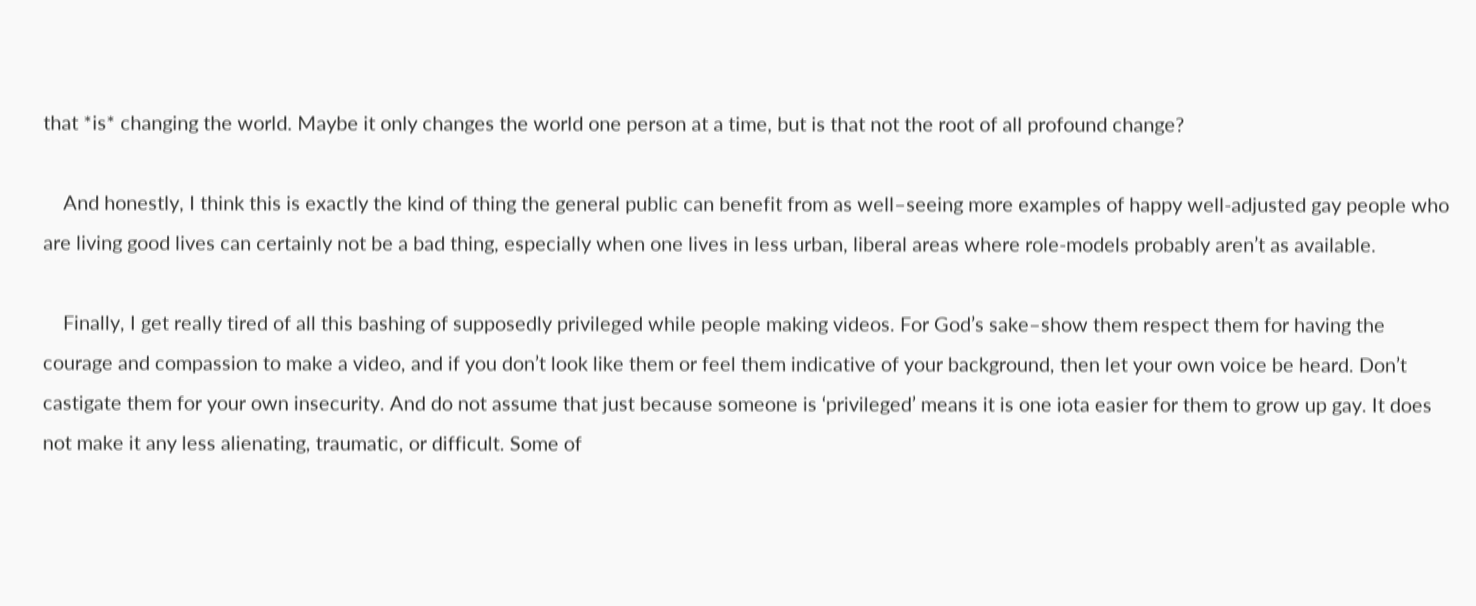that *is* changing the world. Maybe it only changes the world one person at a time, but is that not the root of all profound change?

    And honestly, I think this is exactly the kind of thing the general public can benefit from as well–seeing more examples of happy well-adjusted gay people who are living good lives can certainly not be a bad thing, especially when one lives in less urban, liberal areas where role-models probably aren’t as available.

    Finally, I get really tired of all this bashing of supposedly privileged while people making videos. For God’s sake–show them respect them for having the courage and compassion to make a video, and if you don’t look like them or feel them indicative of your background, then let your own voice be heard. Don’t castigate them for your own insecurity. And do not assume that just because someone is ‘privileged’ means it is one iota easier for them to grow up gay. It does not make it any less alienating, traumatic, or difficult. Some of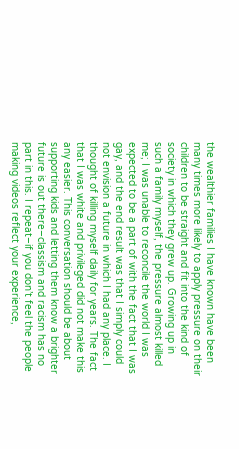the wealthier families I have known have been many times more likely to apply pressure on their children to be straight and fit into the kind of society in which they grew up. Growing up in such a family myself, the pressure almost killed me; I was unable to reconcile the world I was expected to be a part of with the fact that I was gay, and the end result was that I simply could not envision a future in which I had any place. I thought of killing myself daily for years. The fact that I was white and privileged did not make this any easier. This conversation should be about supporting kids and letting them know a brighter future is out there–classism and racism has no part in this. I repeat–if you don’t feel the people making videos reflect your experience,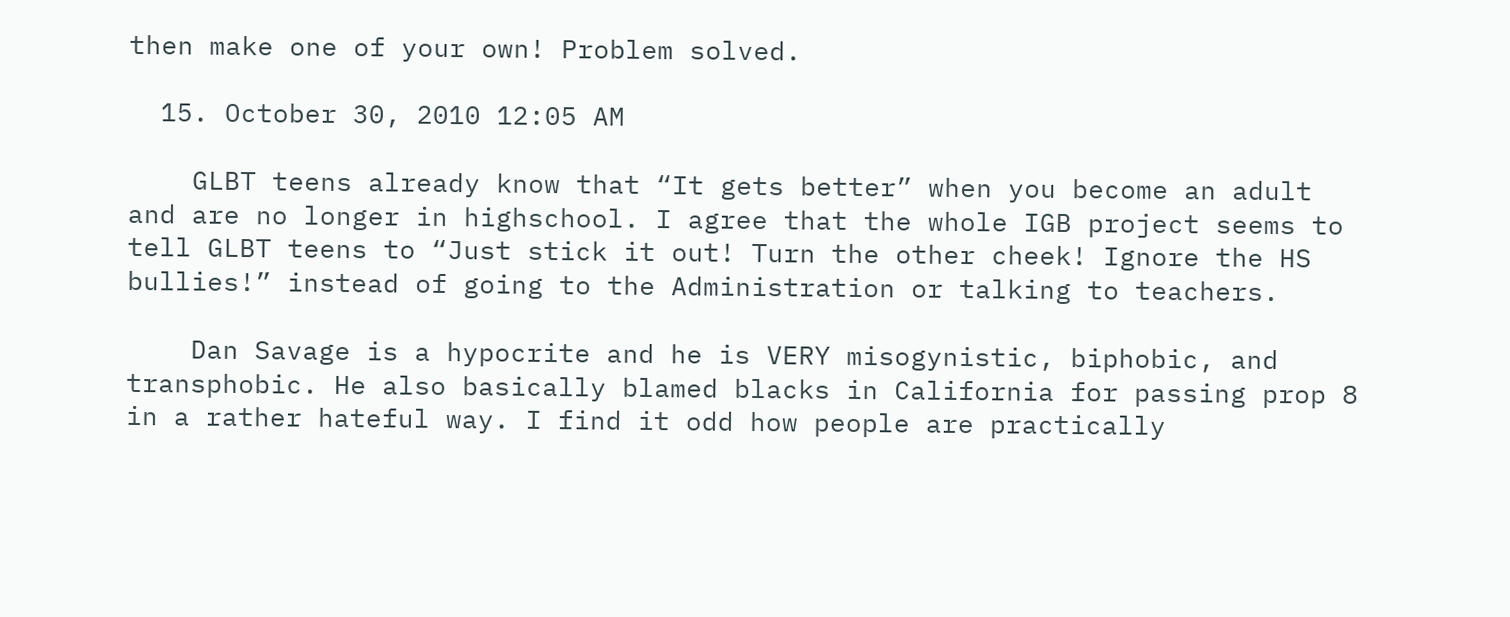then make one of your own! Problem solved.

  15. October 30, 2010 12:05 AM

    GLBT teens already know that “It gets better” when you become an adult and are no longer in highschool. I agree that the whole IGB project seems to tell GLBT teens to “Just stick it out! Turn the other cheek! Ignore the HS bullies!” instead of going to the Administration or talking to teachers.

    Dan Savage is a hypocrite and he is VERY misogynistic, biphobic, and transphobic. He also basically blamed blacks in California for passing prop 8 in a rather hateful way. I find it odd how people are practically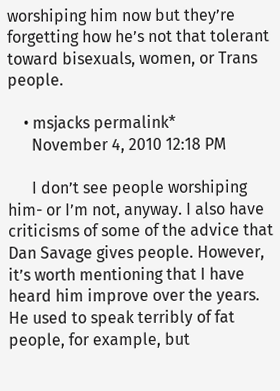worshiping him now but they’re forgetting how he’s not that tolerant toward bisexuals, women, or Trans people.

    • msjacks permalink*
      November 4, 2010 12:18 PM

      I don’t see people worshiping him- or I’m not, anyway. I also have criticisms of some of the advice that Dan Savage gives people. However, it’s worth mentioning that I have heard him improve over the years. He used to speak terribly of fat people, for example, but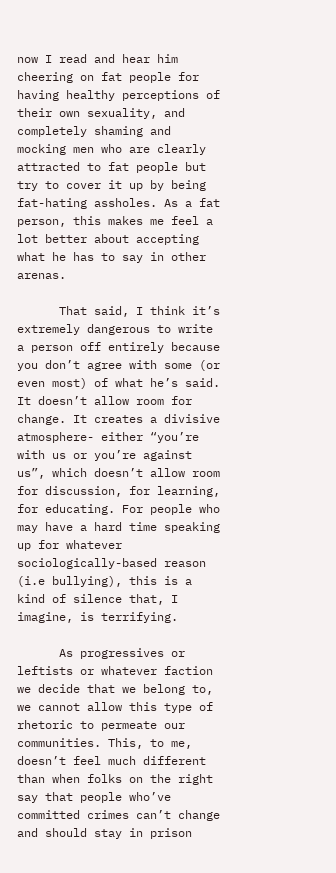now I read and hear him cheering on fat people for having healthy perceptions of their own sexuality, and completely shaming and mocking men who are clearly attracted to fat people but try to cover it up by being fat-hating assholes. As a fat person, this makes me feel a lot better about accepting what he has to say in other arenas.

      That said, I think it’s extremely dangerous to write a person off entirely because you don’t agree with some (or even most) of what he’s said. It doesn’t allow room for change. It creates a divisive atmosphere- either “you’re with us or you’re against us”, which doesn’t allow room for discussion, for learning, for educating. For people who may have a hard time speaking up for whatever sociologically-based reason (i.e bullying), this is a kind of silence that, I imagine, is terrifying.

      As progressives or leftists or whatever faction we decide that we belong to, we cannot allow this type of rhetoric to permeate our communities. This, to me, doesn’t feel much different than when folks on the right say that people who’ve committed crimes can’t change and should stay in prison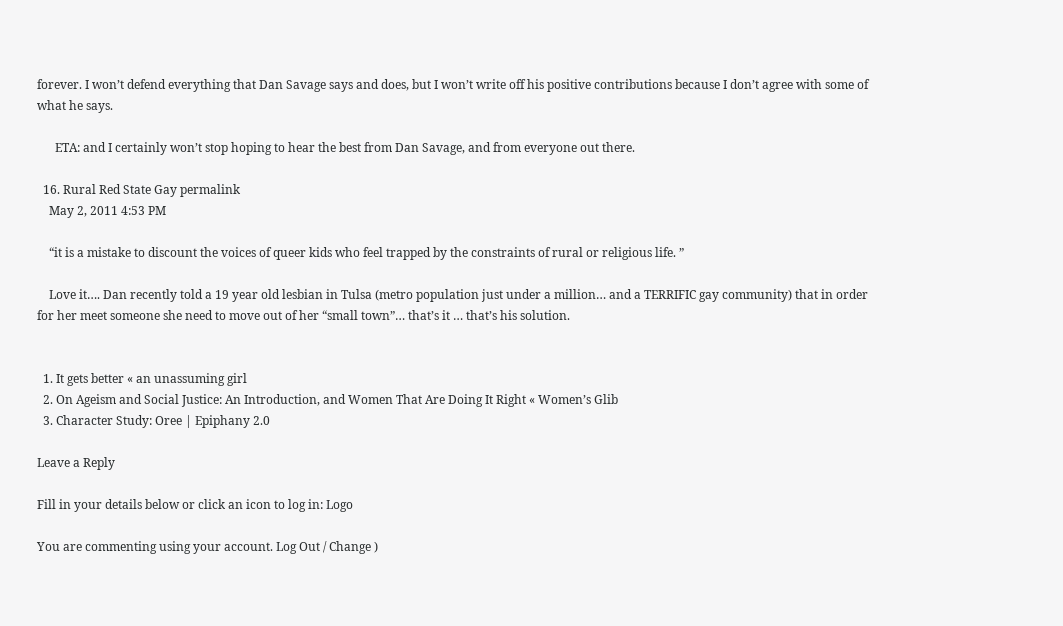forever. I won’t defend everything that Dan Savage says and does, but I won’t write off his positive contributions because I don’t agree with some of what he says.

      ETA: and I certainly won’t stop hoping to hear the best from Dan Savage, and from everyone out there.

  16. Rural Red State Gay permalink
    May 2, 2011 4:53 PM

    “it is a mistake to discount the voices of queer kids who feel trapped by the constraints of rural or religious life. ”

    Love it…. Dan recently told a 19 year old lesbian in Tulsa (metro population just under a million… and a TERRIFIC gay community) that in order for her meet someone she need to move out of her “small town”… that’s it … that’s his solution.


  1. It gets better « an unassuming girl
  2. On Ageism and Social Justice: An Introduction, and Women That Are Doing It Right « Women’s Glib
  3. Character Study: Oree | Epiphany 2.0

Leave a Reply

Fill in your details below or click an icon to log in: Logo

You are commenting using your account. Log Out / Change )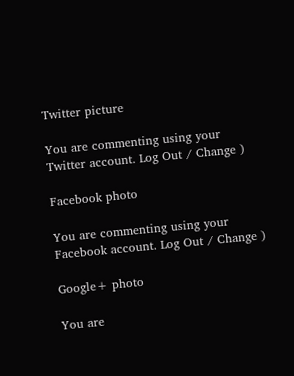Twitter picture

You are commenting using your Twitter account. Log Out / Change )

Facebook photo

You are commenting using your Facebook account. Log Out / Change )

Google+ photo

You are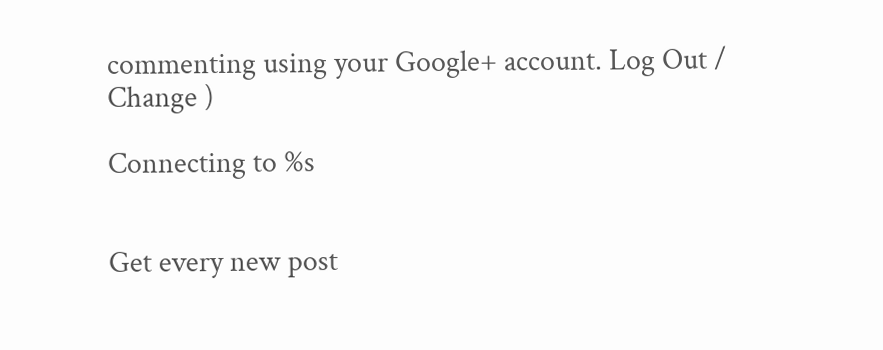commenting using your Google+ account. Log Out / Change )

Connecting to %s


Get every new post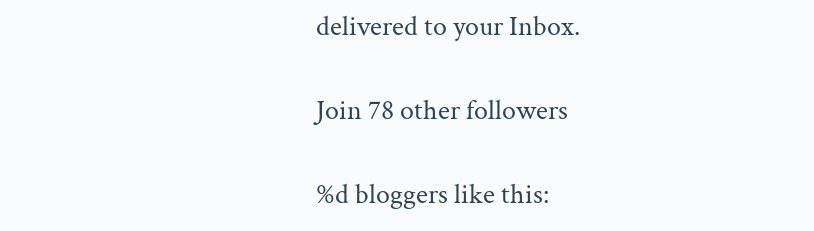delivered to your Inbox.

Join 78 other followers

%d bloggers like this: